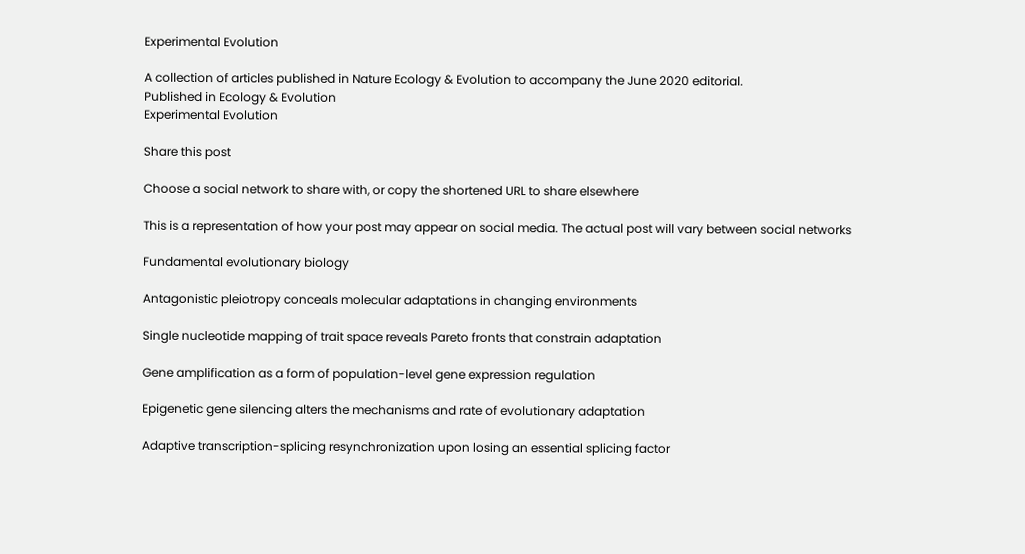Experimental Evolution

A collection of articles published in Nature Ecology & Evolution to accompany the June 2020 editorial.
Published in Ecology & Evolution
Experimental Evolution

Share this post

Choose a social network to share with, or copy the shortened URL to share elsewhere

This is a representation of how your post may appear on social media. The actual post will vary between social networks

Fundamental evolutionary biology

Antagonistic pleiotropy conceals molecular adaptations in changing environments

Single nucleotide mapping of trait space reveals Pareto fronts that constrain adaptation

Gene amplification as a form of population-level gene expression regulation

Epigenetic gene silencing alters the mechanisms and rate of evolutionary adaptation

Adaptive transcription-splicing resynchronization upon losing an essential splicing factor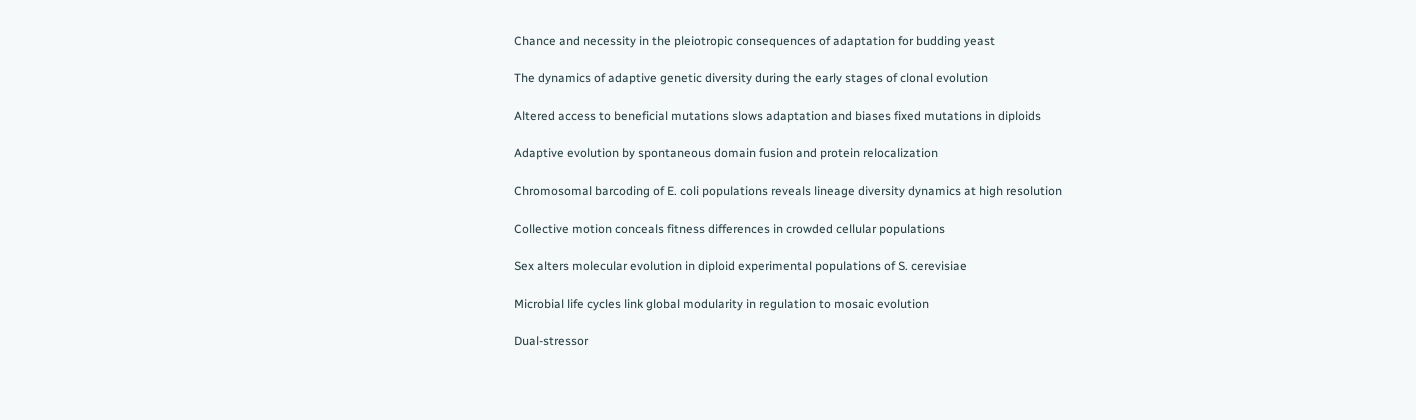Chance and necessity in the pleiotropic consequences of adaptation for budding yeast

The dynamics of adaptive genetic diversity during the early stages of clonal evolution

Altered access to beneficial mutations slows adaptation and biases fixed mutations in diploids

Adaptive evolution by spontaneous domain fusion and protein relocalization

Chromosomal barcoding of E. coli populations reveals lineage diversity dynamics at high resolution

Collective motion conceals fitness differences in crowded cellular populations

Sex alters molecular evolution in diploid experimental populations of S. cerevisiae

Microbial life cycles link global modularity in regulation to mosaic evolution

Dual-stressor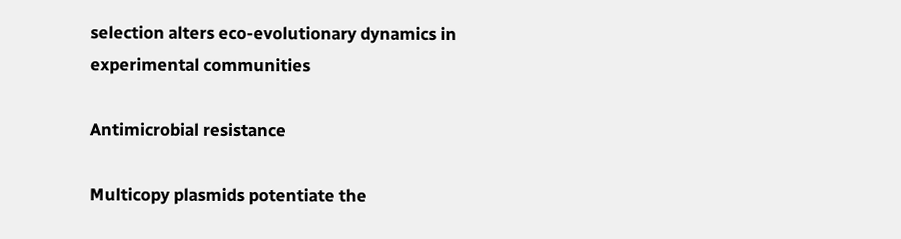selection alters eco-evolutionary dynamics in experimental communities

Antimicrobial resistance

Multicopy plasmids potentiate the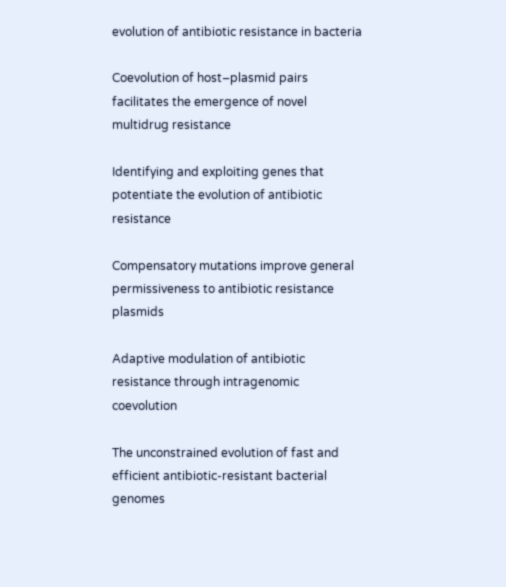evolution of antibiotic resistance in bacteria

Coevolution of host–plasmid pairs facilitates the emergence of novel multidrug resistance

Identifying and exploiting genes that potentiate the evolution of antibiotic resistance

Compensatory mutations improve general permissiveness to antibiotic resistance plasmids

Adaptive modulation of antibiotic resistance through intragenomic coevolution

The unconstrained evolution of fast and efficient antibiotic-resistant bacterial genomes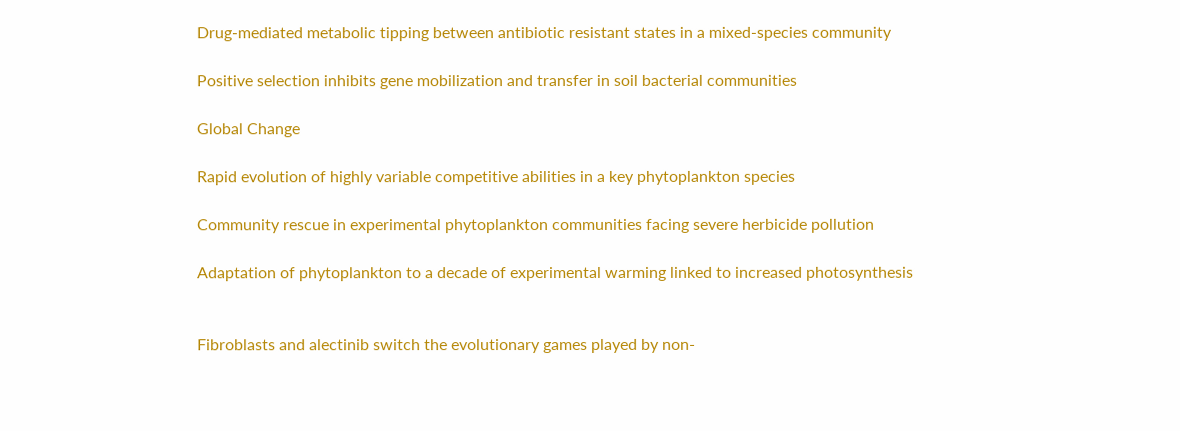Drug-mediated metabolic tipping between antibiotic resistant states in a mixed-species community

Positive selection inhibits gene mobilization and transfer in soil bacterial communities

Global Change

Rapid evolution of highly variable competitive abilities in a key phytoplankton species

Community rescue in experimental phytoplankton communities facing severe herbicide pollution

Adaptation of phytoplankton to a decade of experimental warming linked to increased photosynthesis


Fibroblasts and alectinib switch the evolutionary games played by non-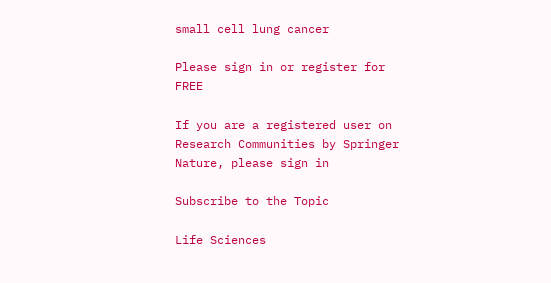small cell lung cancer

Please sign in or register for FREE

If you are a registered user on Research Communities by Springer Nature, please sign in

Subscribe to the Topic

Life Sciences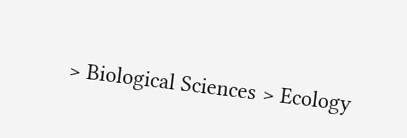> Biological Sciences > Ecology